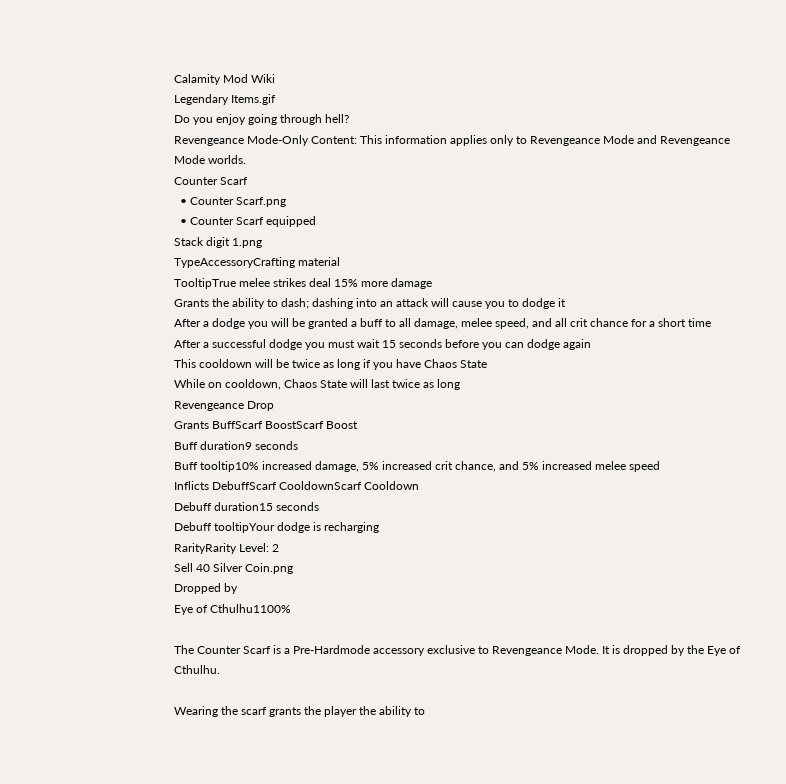Calamity Mod Wiki
Legendary Items.gif
Do you enjoy going through hell?
Revengeance Mode-Only Content: This information applies only to Revengeance Mode and Revengeance Mode worlds.
Counter Scarf
  • Counter Scarf.png
  • Counter Scarf equipped
Stack digit 1.png
TypeAccessoryCrafting material
TooltipTrue melee strikes deal 15% more damage
Grants the ability to dash; dashing into an attack will cause you to dodge it
After a dodge you will be granted a buff to all damage, melee speed, and all crit chance for a short time
After a successful dodge you must wait 15 seconds before you can dodge again
This cooldown will be twice as long if you have Chaos State
While on cooldown, Chaos State will last twice as long
Revengeance Drop
Grants BuffScarf BoostScarf Boost
Buff duration9 seconds
Buff tooltip10% increased damage, 5% increased crit chance, and 5% increased melee speed
Inflicts DebuffScarf CooldownScarf Cooldown
Debuff duration15 seconds
Debuff tooltipYour dodge is recharging
RarityRarity Level: 2
Sell 40 Silver Coin.png
Dropped by
Eye of Cthulhu1100%

The Counter Scarf is a Pre-Hardmode accessory exclusive to Revengeance Mode. It is dropped by the Eye of Cthulhu.

Wearing the scarf grants the player the ability to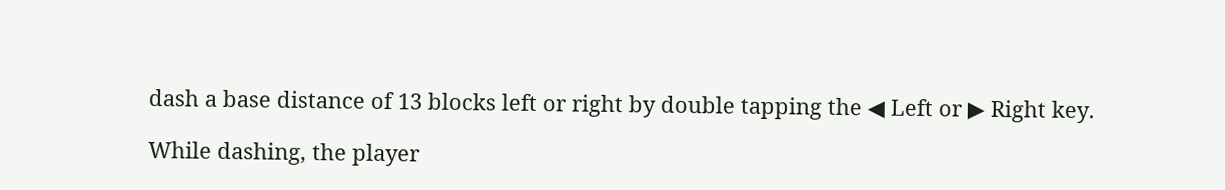dash a base distance of 13 blocks left or right by double tapping the ◀ Left or ▶ Right key.

While dashing, the player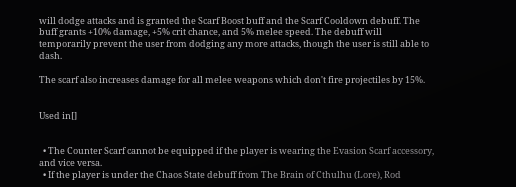will dodge attacks and is granted the Scarf Boost buff and the Scarf Cooldown debuff. The buff grants +10% damage, +5% crit chance, and 5% melee speed. The debuff will temporarily prevent the user from dodging any more attacks, though the user is still able to dash.

The scarf also increases damage for all melee weapons which don't fire projectiles by 15%.


Used in[]


  • The Counter Scarf cannot be equipped if the player is wearing the Evasion Scarf accessory, and vice versa.
  • If the player is under the Chaos State debuff from The Brain of Cthulhu (Lore), Rod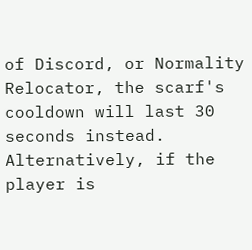of Discord, or Normality Relocator, the scarf's cooldown will last 30 seconds instead. Alternatively, if the player is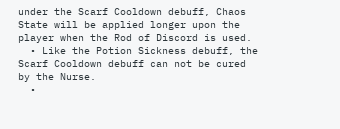under the Scarf Cooldown debuff, Chaos State will be applied longer upon the player when the Rod of Discord is used.
  • Like the Potion Sickness debuff, the Scarf Cooldown debuff can not be cured by the Nurse.
  •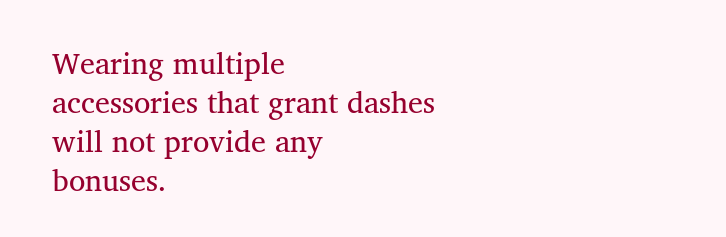Wearing multiple accessories that grant dashes will not provide any bonuses.